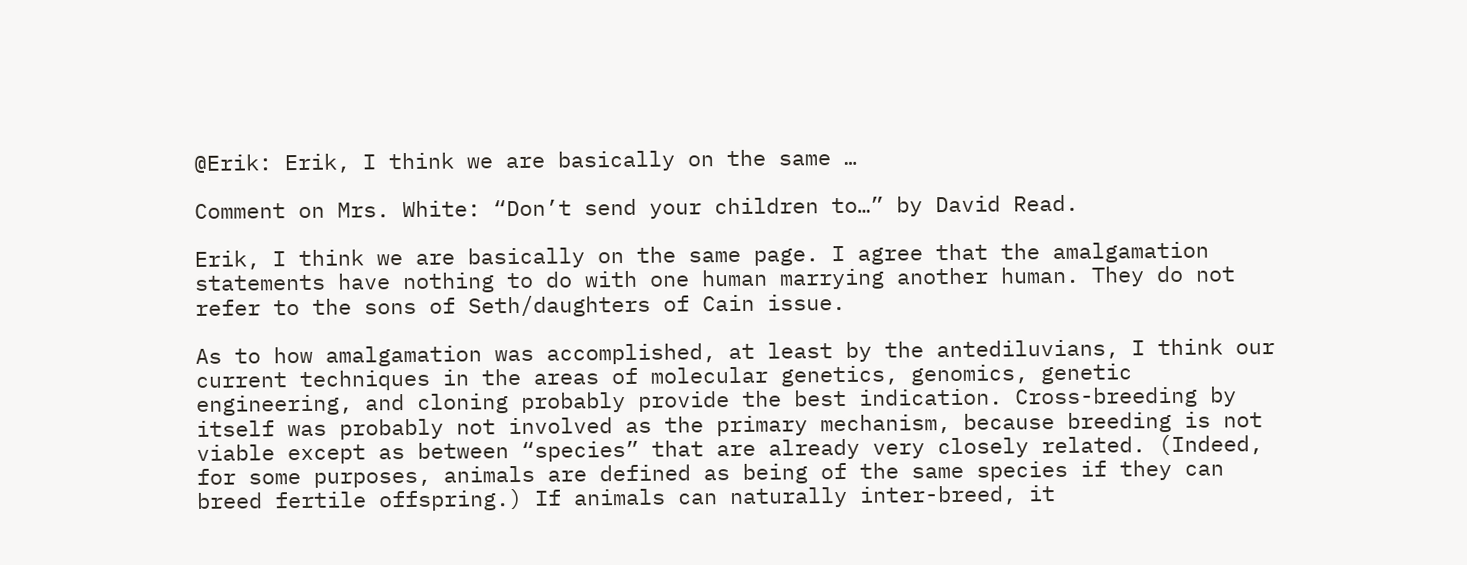@Erik: Erik, I think we are basically on the same …

Comment on Mrs. White: “Don’t send your children to…” by David Read.

Erik, I think we are basically on the same page. I agree that the amalgamation statements have nothing to do with one human marrying another human. They do not refer to the sons of Seth/daughters of Cain issue.

As to how amalgamation was accomplished, at least by the antediluvians, I think our current techniques in the areas of molecular genetics, genomics, genetic engineering, and cloning probably provide the best indication. Cross-breeding by itself was probably not involved as the primary mechanism, because breeding is not viable except as between “species” that are already very closely related. (Indeed, for some purposes, animals are defined as being of the same species if they can breed fertile offspring.) If animals can naturally inter-breed, it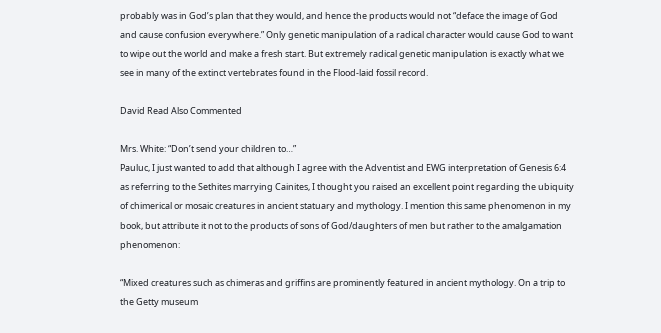probably was in God’s plan that they would, and hence the products would not “deface the image of God and cause confusion everywhere.” Only genetic manipulation of a radical character would cause God to want to wipe out the world and make a fresh start. But extremely radical genetic manipulation is exactly what we see in many of the extinct vertebrates found in the Flood-laid fossil record.

David Read Also Commented

Mrs. White: “Don’t send your children to…”
Pauluc, I just wanted to add that although I agree with the Adventist and EWG interpretation of Genesis 6:4 as referring to the Sethites marrying Cainites, I thought you raised an excellent point regarding the ubiquity of chimerical or mosaic creatures in ancient statuary and mythology. I mention this same phenomenon in my book, but attribute it not to the products of sons of God/daughters of men but rather to the amalgamation phenomenon:

“Mixed creatures such as chimeras and griffins are prominently featured in ancient mythology. On a trip to the Getty museum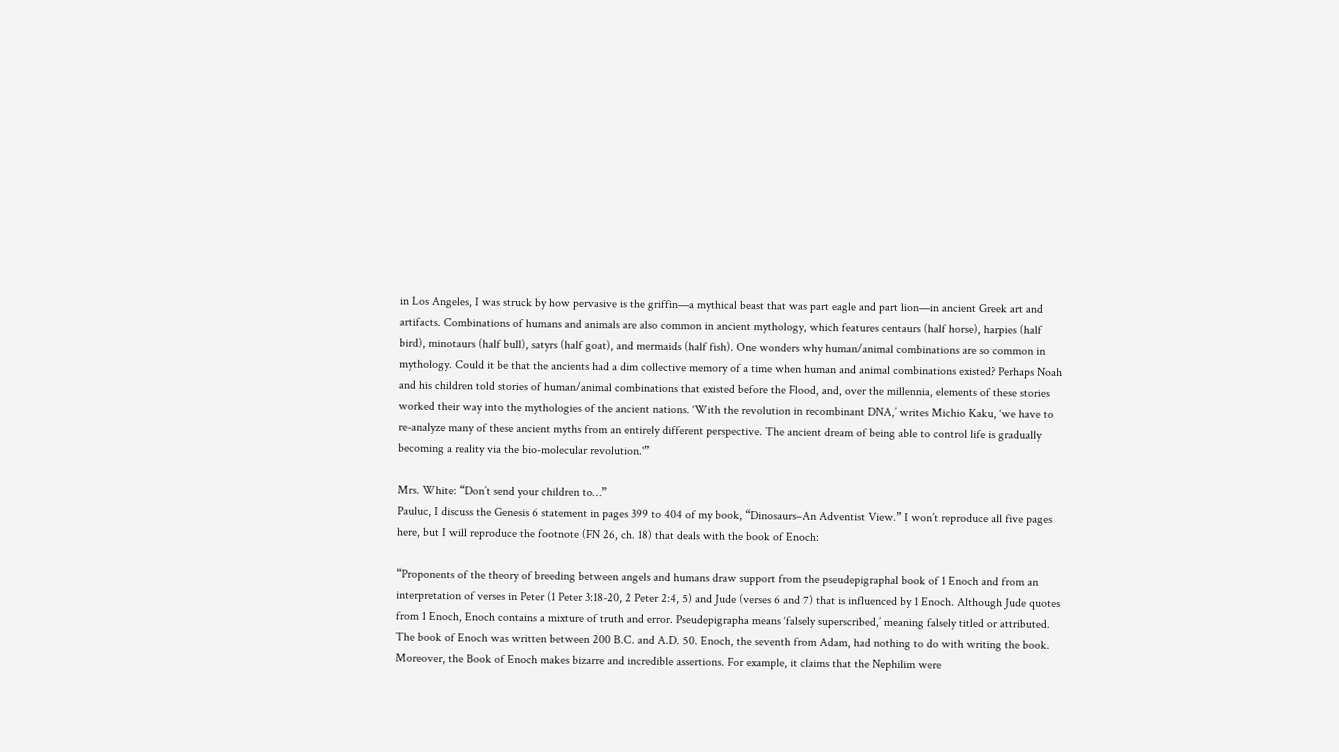in Los Angeles, I was struck by how pervasive is the griffin—a mythical beast that was part eagle and part lion—in ancient Greek art and artifacts. Combinations of humans and animals are also common in ancient mythology, which features centaurs (half horse), harpies (half bird), minotaurs (half bull), satyrs (half goat), and mermaids (half fish). One wonders why human/animal combinations are so common in mythology. Could it be that the ancients had a dim collective memory of a time when human and animal combinations existed? Perhaps Noah and his children told stories of human/animal combinations that existed before the Flood, and, over the millennia, elements of these stories worked their way into the mythologies of the ancient nations. ‘With the revolution in recombinant DNA,’ writes Michio Kaku, ‘we have to re-analyze many of these ancient myths from an entirely different perspective. The ancient dream of being able to control life is gradually becoming a reality via the bio-molecular revolution.'”

Mrs. White: “Don’t send your children to…”
Pauluc, I discuss the Genesis 6 statement in pages 399 to 404 of my book, “Dinosaurs–An Adventist View.” I won’t reproduce all five pages here, but I will reproduce the footnote (FN 26, ch. 18) that deals with the book of Enoch:

“Proponents of the theory of breeding between angels and humans draw support from the pseudepigraphal book of 1 Enoch and from an interpretation of verses in Peter (1 Peter 3:18-20, 2 Peter 2:4, 5) and Jude (verses 6 and 7) that is influenced by 1 Enoch. Although Jude quotes from 1 Enoch, Enoch contains a mixture of truth and error. Pseudepigrapha means ‘falsely superscribed,’ meaning falsely titled or attributed. The book of Enoch was written between 200 B.C. and A.D. 50. Enoch, the seventh from Adam, had nothing to do with writing the book. Moreover, the Book of Enoch makes bizarre and incredible assertions. For example, it claims that the Nephilim were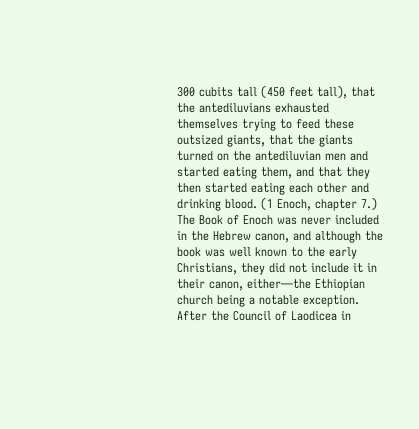300 cubits tall (450 feet tall), that the antediluvians exhausted themselves trying to feed these outsized giants, that the giants turned on the antediluvian men and started eating them, and that they then started eating each other and drinking blood. (1 Enoch, chapter 7.) The Book of Enoch was never included in the Hebrew canon, and although the book was well known to the early Christians, they did not include it in their canon, either—the Ethiopian church being a notable exception. After the Council of Laodicea in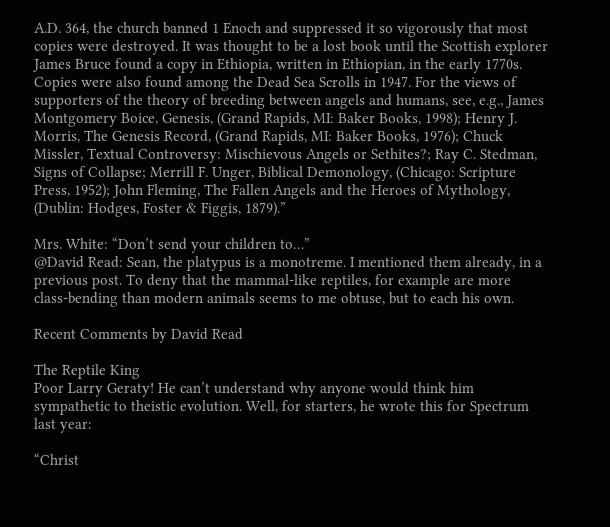A.D. 364, the church banned 1 Enoch and suppressed it so vigorously that most copies were destroyed. It was thought to be a lost book until the Scottish explorer James Bruce found a copy in Ethiopia, written in Ethiopian, in the early 1770s. Copies were also found among the Dead Sea Scrolls in 1947. For the views of supporters of the theory of breeding between angels and humans, see, e.g., James Montgomery Boice, Genesis, (Grand Rapids, MI: Baker Books, 1998); Henry J. Morris, The Genesis Record, (Grand Rapids, MI: Baker Books, 1976); Chuck Missler, Textual Controversy: Mischievous Angels or Sethites?; Ray C. Stedman, Signs of Collapse; Merrill F. Unger, Biblical Demonology, (Chicago: Scripture Press, 1952); John Fleming, The Fallen Angels and the Heroes of Mythology, (Dublin: Hodges, Foster & Figgis, 1879).”

Mrs. White: “Don’t send your children to…”
@David Read: Sean, the platypus is a monotreme. I mentioned them already, in a previous post. To deny that the mammal-like reptiles, for example are more class-bending than modern animals seems to me obtuse, but to each his own.

Recent Comments by David Read

The Reptile King
Poor Larry Geraty! He can’t understand why anyone would think him sympathetic to theistic evolution. Well, for starters, he wrote this for Spectrum last year:

“Christ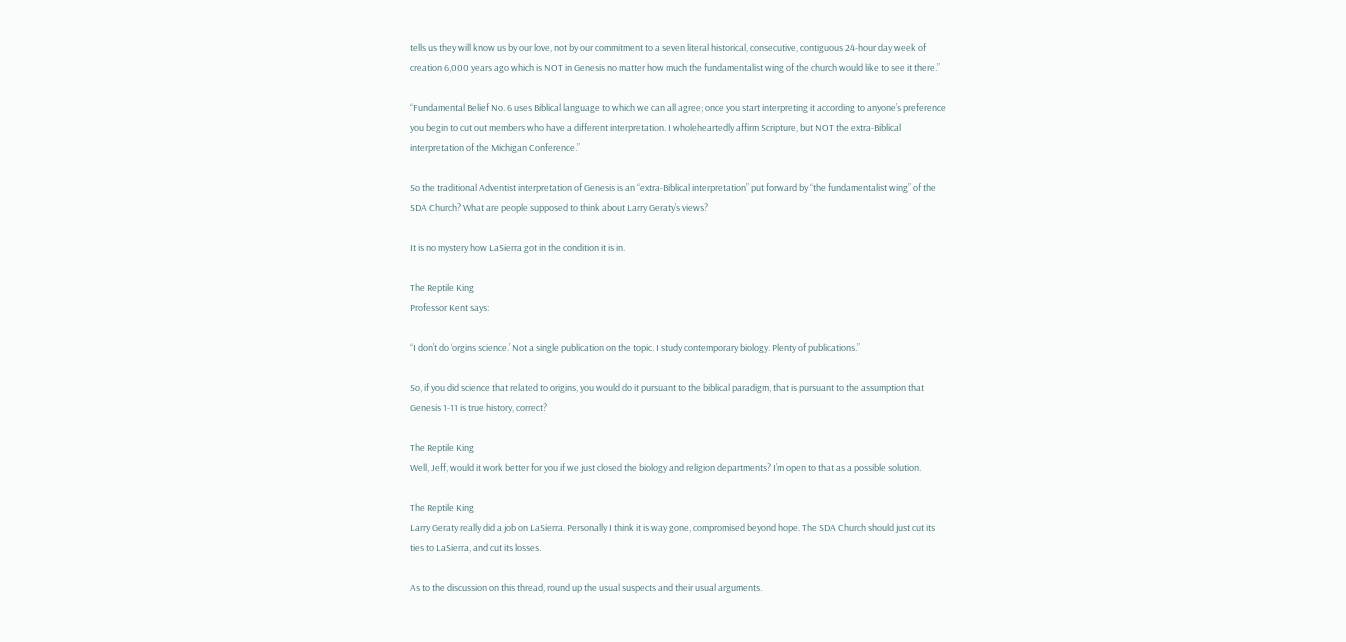tells us they will know us by our love, not by our commitment to a seven literal historical, consecutive, contiguous 24-hour day week of creation 6,000 years ago which is NOT in Genesis no matter how much the fundamentalist wing of the church would like to see it there.”

“Fundamental Belief No. 6 uses Biblical language to which we can all agree; once you start interpreting it according to anyone’s preference you begin to cut out members who have a different interpretation. I wholeheartedly affirm Scripture, but NOT the extra-Biblical interpretation of the Michigan Conference.”

So the traditional Adventist interpretation of Genesis is an “extra-Biblical interpretation” put forward by “the fundamentalist wing” of the SDA Church? What are people supposed to think about Larry Geraty’s views?

It is no mystery how LaSierra got in the condition it is in.

The Reptile King
Professor Kent says:

“I don’t do ‘orgins science.’ Not a single publication on the topic. I study contemporary biology. Plenty of publications.”

So, if you did science that related to origins, you would do it pursuant to the biblical paradigm, that is pursuant to the assumption that Genesis 1-11 is true history, correct?

The Reptile King
Well, Jeff, would it work better for you if we just closed the biology and religion departments? I’m open to that as a possible solution.

The Reptile King
Larry Geraty really did a job on LaSierra. Personally I think it is way gone, compromised beyond hope. The SDA Church should just cut its ties to LaSierra, and cut its losses.

As to the discussion on this thread, round up the usual suspects and their usual arguments.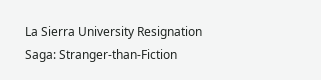La Sierra University Resignation Saga: Stranger-than-Fiction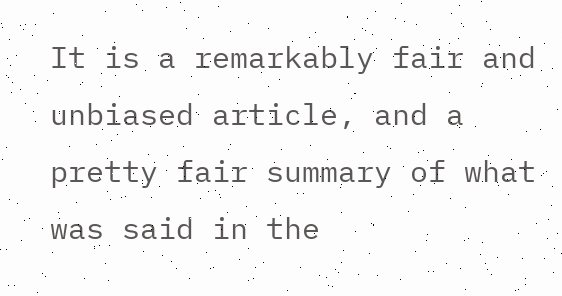It is a remarkably fair and unbiased article, and a pretty fair summary of what was said in the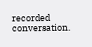recorded conversation.